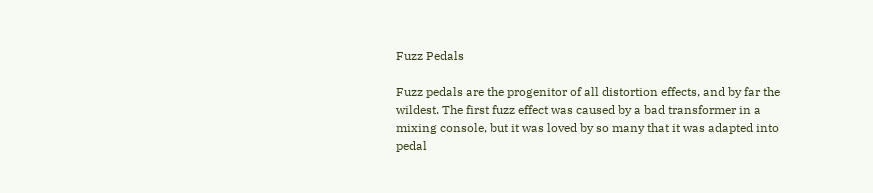Fuzz Pedals

Fuzz pedals are the progenitor of all distortion effects, and by far the wildest. The first fuzz effect was caused by a bad transformer in a mixing console, but it was loved by so many that it was adapted into pedal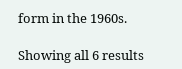form in the 1960s.

Showing all 6 results